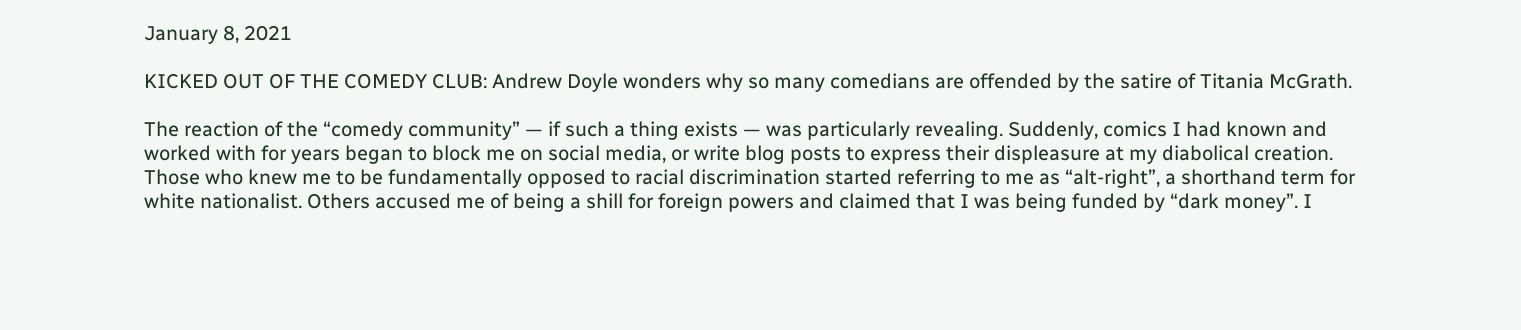January 8, 2021

KICKED OUT OF THE COMEDY CLUB: Andrew Doyle wonders why so many comedians are offended by the satire of Titania McGrath.

The reaction of the “comedy community” — if such a thing exists — was particularly revealing. Suddenly, comics I had known and worked with for years began to block me on social media, or write blog posts to express their displeasure at my diabolical creation. Those who knew me to be fundamentally opposed to racial discrimination started referring to me as “alt-right”, a shorthand term for white nationalist. Others accused me of being a shill for foreign powers and claimed that I was being funded by “dark money”. I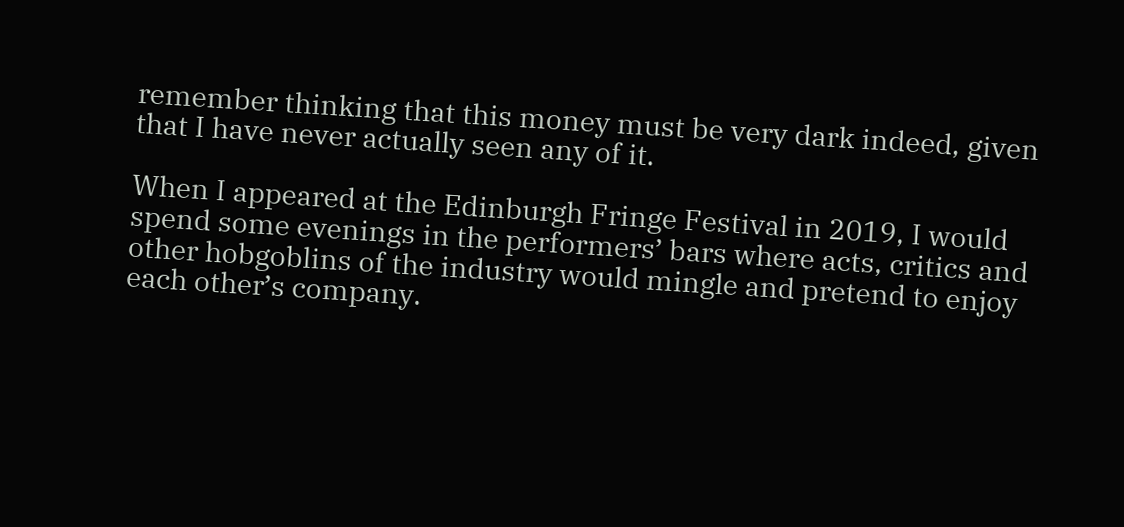remember thinking that this money must be very dark indeed, given that I have never actually seen any of it.

When I appeared at the Edinburgh Fringe Festival in 2019, I would spend some evenings in the performers’ bars where acts, critics and other hobgoblins of the industry would mingle and pretend to enjoy each other’s company.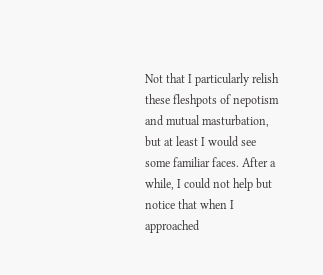Not that I particularly relish these fleshpots of nepotism and mutual masturbation, but at least I would see some familiar faces. After a while, I could not help but notice that when I approached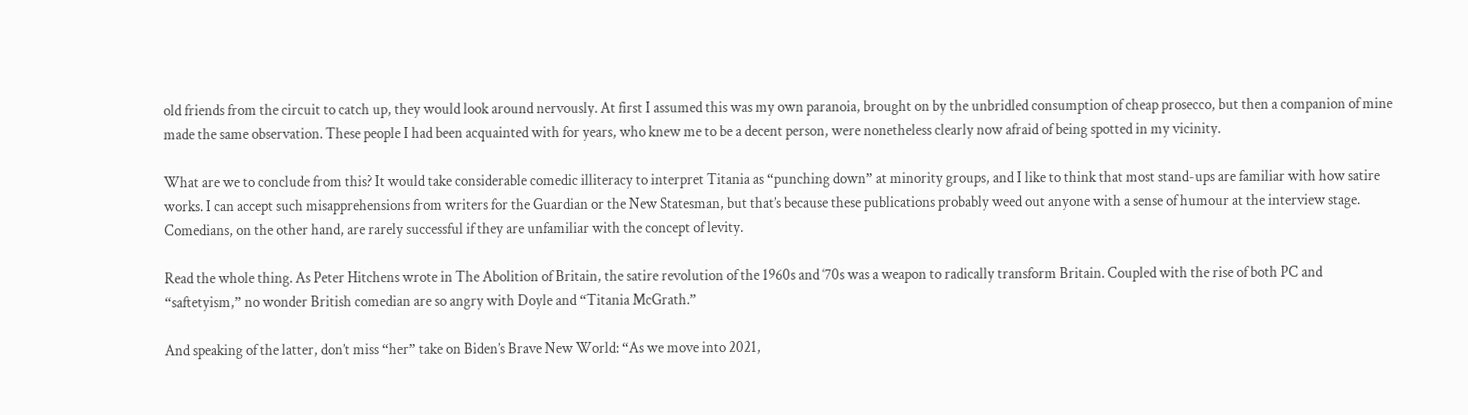old friends from the circuit to catch up, they would look around nervously. At first I assumed this was my own paranoia, brought on by the unbridled consumption of cheap prosecco, but then a companion of mine made the same observation. These people I had been acquainted with for years, who knew me to be a decent person, were nonetheless clearly now afraid of being spotted in my vicinity.

What are we to conclude from this? It would take considerable comedic illiteracy to interpret Titania as “punching down” at minority groups, and I like to think that most stand-ups are familiar with how satire works. I can accept such misapprehensions from writers for the Guardian or the New Statesman, but that’s because these publications probably weed out anyone with a sense of humour at the interview stage. Comedians, on the other hand, are rarely successful if they are unfamiliar with the concept of levity.

Read the whole thing. As Peter Hitchens wrote in The Abolition of Britain, the satire revolution of the 1960s and ‘70s was a weapon to radically transform Britain. Coupled with the rise of both PC and “saftetyism,” no wonder British comedian are so angry with Doyle and “Titania McGrath.”

And speaking of the latter, don’t miss “her” take on Biden’s Brave New World: “As we move into 2021,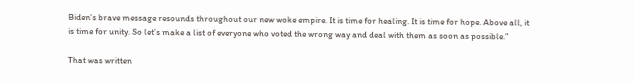Biden’s brave message resounds throughout our new woke empire. It is time for healing. It is time for hope. Above all, it is time for unity. So let’s make a list of everyone who voted the wrong way and deal with them as soon as possible.”

That was written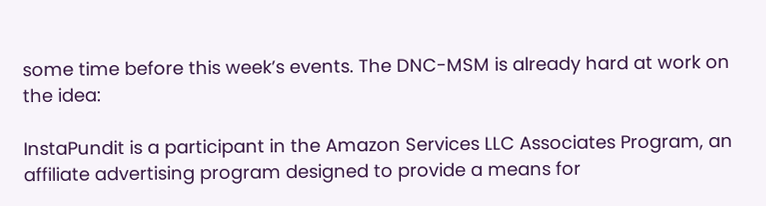some time before this week’s events. The DNC-MSM is already hard at work on the idea:

InstaPundit is a participant in the Amazon Services LLC Associates Program, an affiliate advertising program designed to provide a means for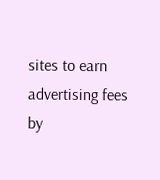sites to earn advertising fees by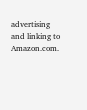advertising and linking to Amazon.com.